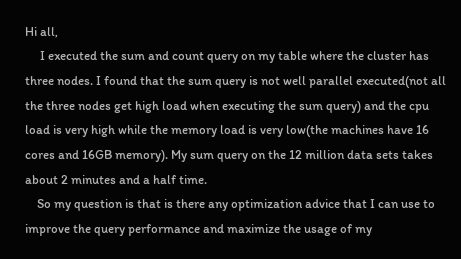Hi all,
     I executed the sum and count query on my table where the cluster has three nodes. I found that the sum query is not well parallel executed(not all the three nodes get high load when executing the sum query) and the cpu load is very high while the memory load is very low(the machines have 16 cores and 16GB memory). My sum query on the 12 million data sets takes about 2 minutes and a half time.
    So my question is that is there any optimization advice that I can use to improve the query performance and maximize the usage of my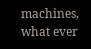machines, what ever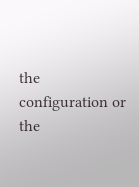the configuration or the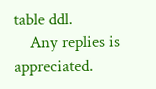table ddl.
    Any replies is appreciated.